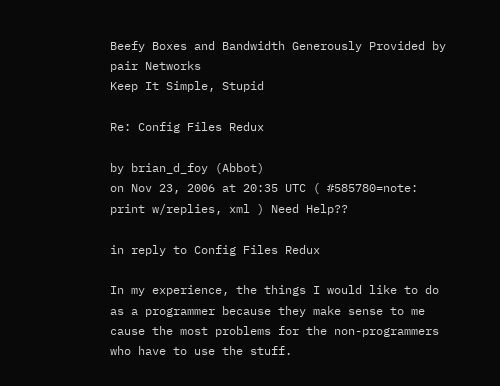Beefy Boxes and Bandwidth Generously Provided by pair Networks
Keep It Simple, Stupid

Re: Config Files Redux

by brian_d_foy (Abbot)
on Nov 23, 2006 at 20:35 UTC ( #585780=note: print w/replies, xml ) Need Help??

in reply to Config Files Redux

In my experience, the things I would like to do as a programmer because they make sense to me cause the most problems for the non-programmers who have to use the stuff.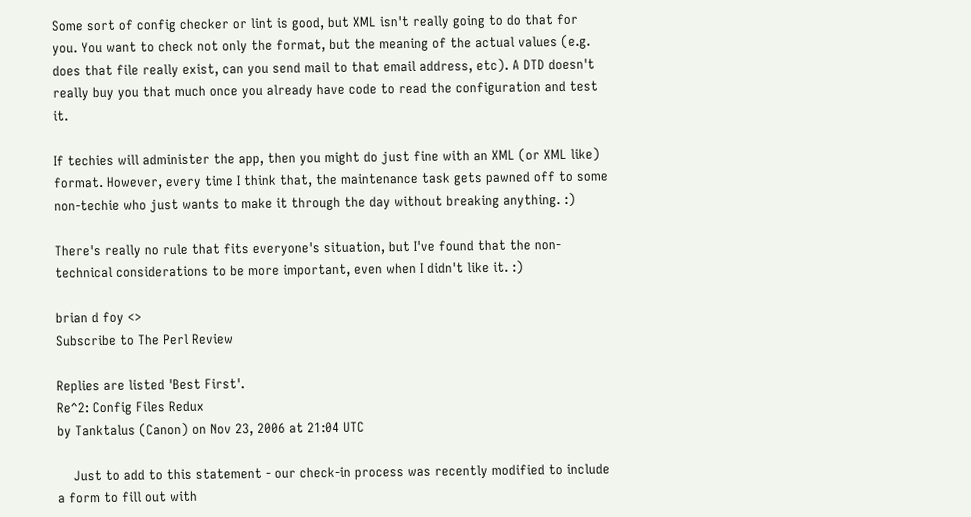Some sort of config checker or lint is good, but XML isn't really going to do that for you. You want to check not only the format, but the meaning of the actual values (e.g. does that file really exist, can you send mail to that email address, etc). A DTD doesn't really buy you that much once you already have code to read the configuration and test it.

If techies will administer the app, then you might do just fine with an XML (or XML like) format. However, every time I think that, the maintenance task gets pawned off to some non-techie who just wants to make it through the day without breaking anything. :)

There's really no rule that fits everyone's situation, but I've found that the non-technical considerations to be more important, even when I didn't like it. :)

brian d foy <>
Subscribe to The Perl Review

Replies are listed 'Best First'.
Re^2: Config Files Redux
by Tanktalus (Canon) on Nov 23, 2006 at 21:04 UTC

    Just to add to this statement - our check-in process was recently modified to include a form to fill out with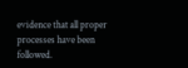evidence that all proper processes have been followed.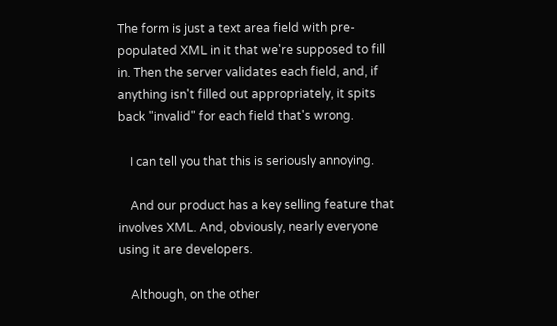The form is just a text area field with pre-populated XML in it that we're supposed to fill in. Then the server validates each field, and, if anything isn't filled out appropriately, it spits back "invalid" for each field that's wrong.

    I can tell you that this is seriously annoying.

    And our product has a key selling feature that involves XML. And, obviously, nearly everyone using it are developers.

    Although, on the other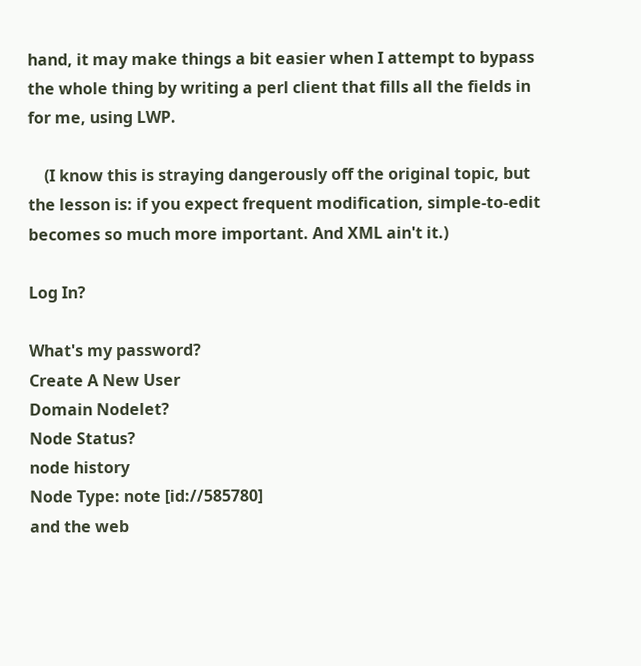hand, it may make things a bit easier when I attempt to bypass the whole thing by writing a perl client that fills all the fields in for me, using LWP.

    (I know this is straying dangerously off the original topic, but the lesson is: if you expect frequent modification, simple-to-edit becomes so much more important. And XML ain't it.)

Log In?

What's my password?
Create A New User
Domain Nodelet?
Node Status?
node history
Node Type: note [id://585780]
and the web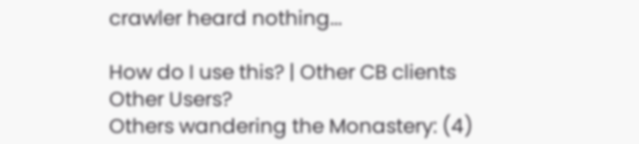crawler heard nothing...

How do I use this? | Other CB clients
Other Users?
Others wandering the Monastery: (4)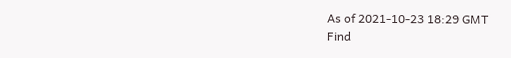As of 2021-10-23 18:29 GMT
Find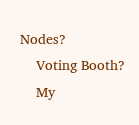Nodes?
    Voting Booth?
    My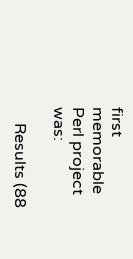first memorable Perl project was:

    Results (88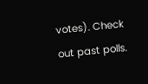votes). Check out past polls.